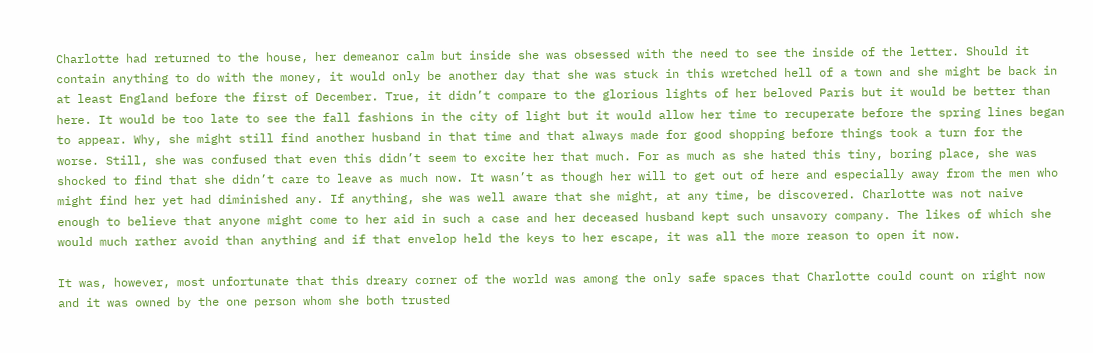Charlotte had returned to the house, her demeanor calm but inside she was obsessed with the need to see the inside of the letter. Should it contain anything to do with the money, it would only be another day that she was stuck in this wretched hell of a town and she might be back in at least England before the first of December. True, it didn’t compare to the glorious lights of her beloved Paris but it would be better than here. It would be too late to see the fall fashions in the city of light but it would allow her time to recuperate before the spring lines began to appear. Why, she might still find another husband in that time and that always made for good shopping before things took a turn for the worse. Still, she was confused that even this didn’t seem to excite her that much. For as much as she hated this tiny, boring place, she was shocked to find that she didn’t care to leave as much now. It wasn’t as though her will to get out of here and especially away from the men who might find her yet had diminished any. If anything, she was well aware that she might, at any time, be discovered. Charlotte was not naive enough to believe that anyone might come to her aid in such a case and her deceased husband kept such unsavory company. The likes of which she would much rather avoid than anything and if that envelop held the keys to her escape, it was all the more reason to open it now.

It was, however, most unfortunate that this dreary corner of the world was among the only safe spaces that Charlotte could count on right now and it was owned by the one person whom she both trusted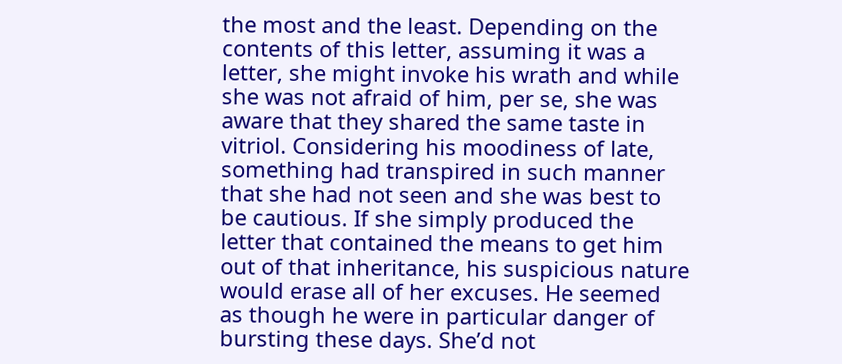the most and the least. Depending on the contents of this letter, assuming it was a letter, she might invoke his wrath and while she was not afraid of him, per se, she was aware that they shared the same taste in vitriol. Considering his moodiness of late, something had transpired in such manner that she had not seen and she was best to be cautious. If she simply produced the letter that contained the means to get him out of that inheritance, his suspicious nature would erase all of her excuses. He seemed as though he were in particular danger of bursting these days. She’d not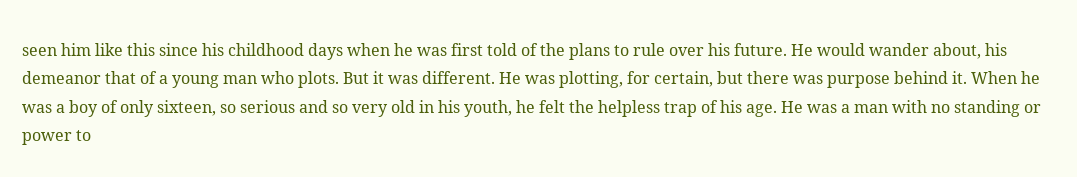seen him like this since his childhood days when he was first told of the plans to rule over his future. He would wander about, his demeanor that of a young man who plots. But it was different. He was plotting, for certain, but there was purpose behind it. When he was a boy of only sixteen, so serious and so very old in his youth, he felt the helpless trap of his age. He was a man with no standing or power to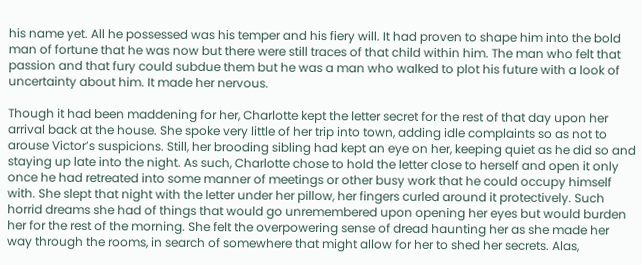his name yet. All he possessed was his temper and his fiery will. It had proven to shape him into the bold man of fortune that he was now but there were still traces of that child within him. The man who felt that passion and that fury could subdue them but he was a man who walked to plot his future with a look of uncertainty about him. It made her nervous.

Though it had been maddening for her, Charlotte kept the letter secret for the rest of that day upon her arrival back at the house. She spoke very little of her trip into town, adding idle complaints so as not to arouse Victor’s suspicions. Still, her brooding sibling had kept an eye on her, keeping quiet as he did so and staying up late into the night. As such, Charlotte chose to hold the letter close to herself and open it only once he had retreated into some manner of meetings or other busy work that he could occupy himself with. She slept that night with the letter under her pillow, her fingers curled around it protectively. Such horrid dreams she had of things that would go unremembered upon opening her eyes but would burden her for the rest of the morning. She felt the overpowering sense of dread haunting her as she made her way through the rooms, in search of somewhere that might allow for her to shed her secrets. Alas,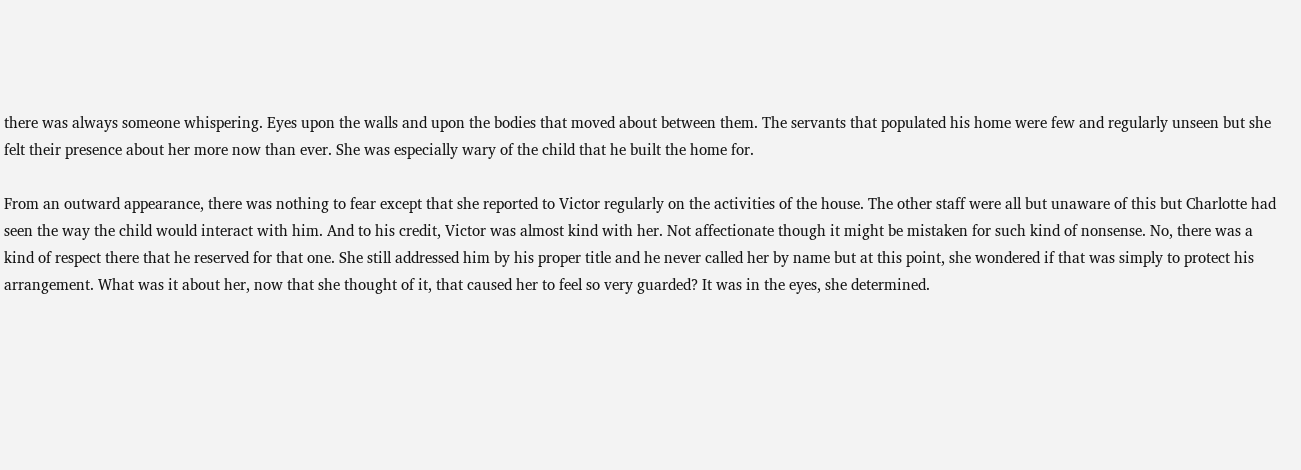there was always someone whispering. Eyes upon the walls and upon the bodies that moved about between them. The servants that populated his home were few and regularly unseen but she felt their presence about her more now than ever. She was especially wary of the child that he built the home for.

From an outward appearance, there was nothing to fear except that she reported to Victor regularly on the activities of the house. The other staff were all but unaware of this but Charlotte had seen the way the child would interact with him. And to his credit, Victor was almost kind with her. Not affectionate though it might be mistaken for such kind of nonsense. No, there was a kind of respect there that he reserved for that one. She still addressed him by his proper title and he never called her by name but at this point, she wondered if that was simply to protect his arrangement. What was it about her, now that she thought of it, that caused her to feel so very guarded? It was in the eyes, she determined.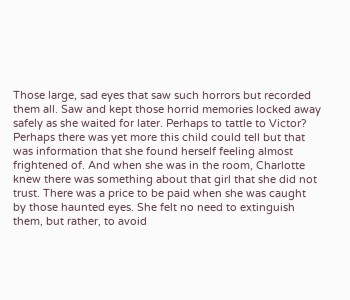Those large, sad eyes that saw such horrors but recorded them all. Saw and kept those horrid memories locked away safely as she waited for later. Perhaps to tattle to Victor? Perhaps there was yet more this child could tell but that was information that she found herself feeling almost frightened of. And when she was in the room, Charlotte knew there was something about that girl that she did not trust. There was a price to be paid when she was caught by those haunted eyes. She felt no need to extinguish them, but rather, to avoid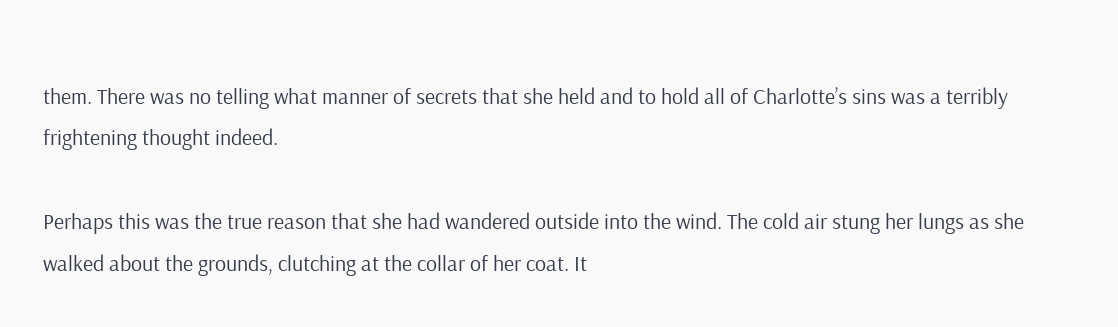them. There was no telling what manner of secrets that she held and to hold all of Charlotte’s sins was a terribly frightening thought indeed.

Perhaps this was the true reason that she had wandered outside into the wind. The cold air stung her lungs as she walked about the grounds, clutching at the collar of her coat. It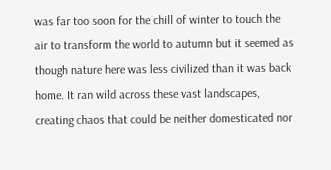was far too soon for the chill of winter to touch the air to transform the world to autumn but it seemed as though nature here was less civilized than it was back home. It ran wild across these vast landscapes, creating chaos that could be neither domesticated nor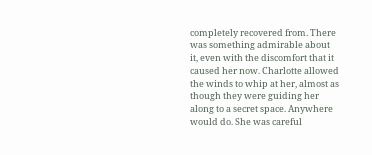completely recovered from. There was something admirable about it, even with the discomfort that it caused her now. Charlotte allowed the winds to whip at her, almost as though they were guiding her along to a secret space. Anywhere would do. She was careful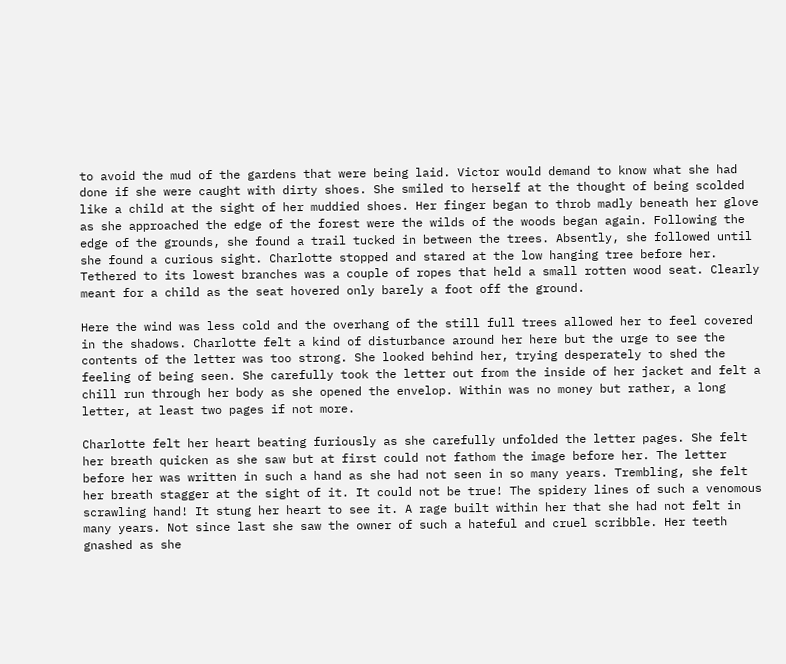to avoid the mud of the gardens that were being laid. Victor would demand to know what she had done if she were caught with dirty shoes. She smiled to herself at the thought of being scolded like a child at the sight of her muddied shoes. Her finger began to throb madly beneath her glove as she approached the edge of the forest were the wilds of the woods began again. Following the edge of the grounds, she found a trail tucked in between the trees. Absently, she followed until she found a curious sight. Charlotte stopped and stared at the low hanging tree before her. Tethered to its lowest branches was a couple of ropes that held a small rotten wood seat. Clearly meant for a child as the seat hovered only barely a foot off the ground.

Here the wind was less cold and the overhang of the still full trees allowed her to feel covered in the shadows. Charlotte felt a kind of disturbance around her here but the urge to see the contents of the letter was too strong. She looked behind her, trying desperately to shed the feeling of being seen. She carefully took the letter out from the inside of her jacket and felt a chill run through her body as she opened the envelop. Within was no money but rather, a long letter, at least two pages if not more.

Charlotte felt her heart beating furiously as she carefully unfolded the letter pages. She felt her breath quicken as she saw but at first could not fathom the image before her. The letter before her was written in such a hand as she had not seen in so many years. Trembling, she felt her breath stagger at the sight of it. It could not be true! The spidery lines of such a venomous scrawling hand! It stung her heart to see it. A rage built within her that she had not felt in many years. Not since last she saw the owner of such a hateful and cruel scribble. Her teeth gnashed as she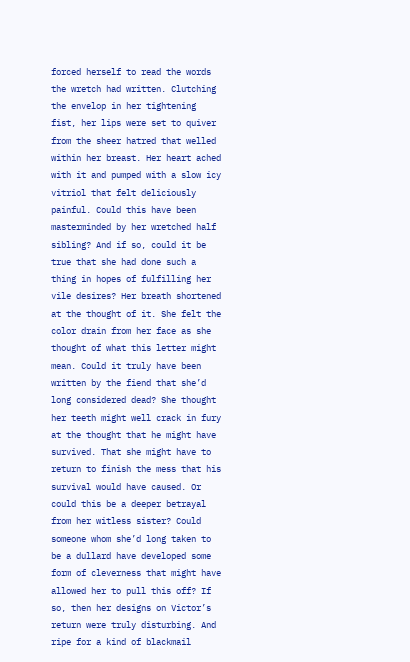forced herself to read the words the wretch had written. Clutching the envelop in her tightening fist, her lips were set to quiver from the sheer hatred that welled within her breast. Her heart ached with it and pumped with a slow icy vitriol that felt deliciously painful. Could this have been masterminded by her wretched half sibling? And if so, could it be true that she had done such a thing in hopes of fulfilling her vile desires? Her breath shortened at the thought of it. She felt the color drain from her face as she thought of what this letter might mean. Could it truly have been written by the fiend that she’d long considered dead? She thought her teeth might well crack in fury at the thought that he might have survived. That she might have to return to finish the mess that his survival would have caused. Or could this be a deeper betrayal from her witless sister? Could someone whom she’d long taken to be a dullard have developed some form of cleverness that might have allowed her to pull this off? If so, then her designs on Victor’s return were truly disturbing. And ripe for a kind of blackmail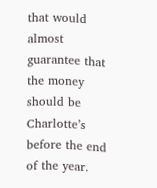that would almost guarantee that the money should be Charlotte’s before the end of the year.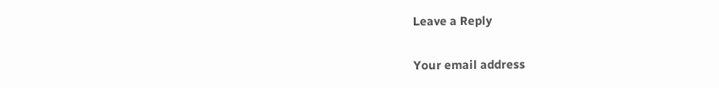Leave a Reply

Your email address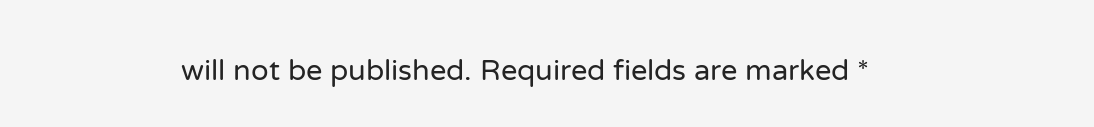will not be published. Required fields are marked *